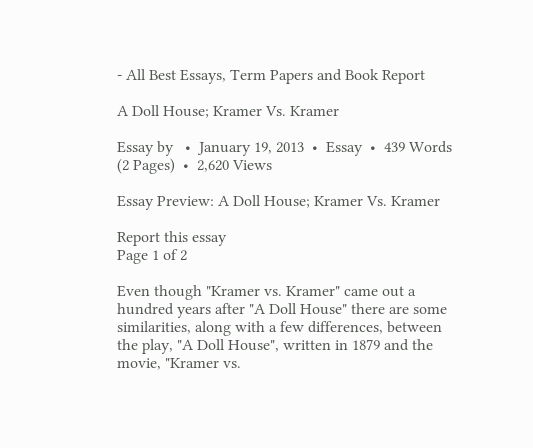- All Best Essays, Term Papers and Book Report

A Doll House; Kramer Vs. Kramer

Essay by   •  January 19, 2013  •  Essay  •  439 Words (2 Pages)  •  2,620 Views

Essay Preview: A Doll House; Kramer Vs. Kramer

Report this essay
Page 1 of 2

Even though "Kramer vs. Kramer" came out a hundred years after "A Doll House" there are some similarities, along with a few differences, between the play, "A Doll House", written in 1879 and the movie, "Kramer vs.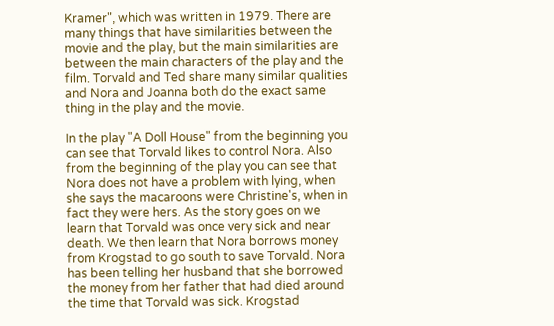Kramer", which was written in 1979. There are many things that have similarities between the movie and the play, but the main similarities are between the main characters of the play and the film. Torvald and Ted share many similar qualities and Nora and Joanna both do the exact same thing in the play and the movie.

In the play "A Doll House" from the beginning you can see that Torvald likes to control Nora. Also from the beginning of the play you can see that Nora does not have a problem with lying, when she says the macaroons were Christine's, when in fact they were hers. As the story goes on we learn that Torvald was once very sick and near death. We then learn that Nora borrows money from Krogstad to go south to save Torvald. Nora has been telling her husband that she borrowed the money from her father that had died around the time that Torvald was sick. Krogstad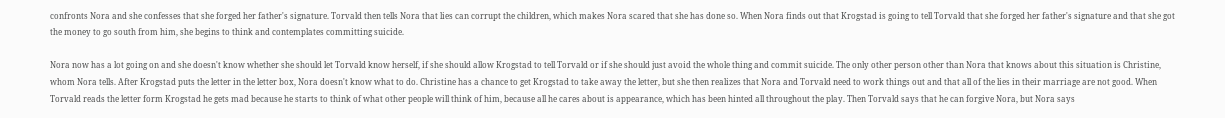confronts Nora and she confesses that she forged her father's signature. Torvald then tells Nora that lies can corrupt the children, which makes Nora scared that she has done so. When Nora finds out that Krogstad is going to tell Torvald that she forged her father's signature and that she got the money to go south from him, she begins to think and contemplates committing suicide.

Nora now has a lot going on and she doesn't know whether she should let Torvald know herself, if she should allow Krogstad to tell Torvald or if she should just avoid the whole thing and commit suicide. The only other person other than Nora that knows about this situation is Christine, whom Nora tells. After Krogstad puts the letter in the letter box, Nora doesn't know what to do. Christine has a chance to get Krogstad to take away the letter, but she then realizes that Nora and Torvald need to work things out and that all of the lies in their marriage are not good. When Torvald reads the letter form Krogstad he gets mad because he starts to think of what other people will think of him, because all he cares about is appearance, which has been hinted all throughout the play. Then Torvald says that he can forgive Nora, but Nora says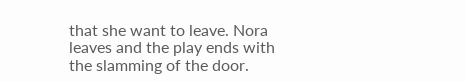that she want to leave. Nora leaves and the play ends with the slamming of the door.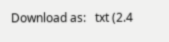Download as:   txt (2.4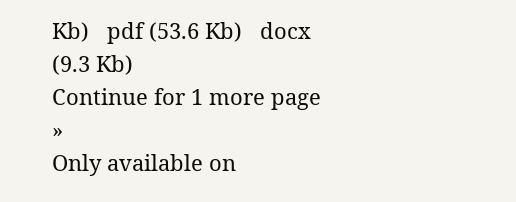Kb)   pdf (53.6 Kb)   docx (9.3 Kb)
Continue for 1 more page »
Only available on